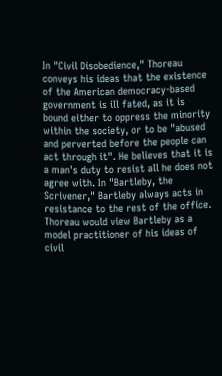In "Civil Disobedience," Thoreau conveys his ideas that the existence of the American democracy-based government is ill fated, as it is bound either to oppress the minority within the society, or to be "abused and perverted before the people can act through it". He believes that it is a man's duty to resist all he does not agree with. In "Bartleby, the Scrivener," Bartleby always acts in resistance to the rest of the office. Thoreau would view Bartleby as a model practitioner of his ideas of civil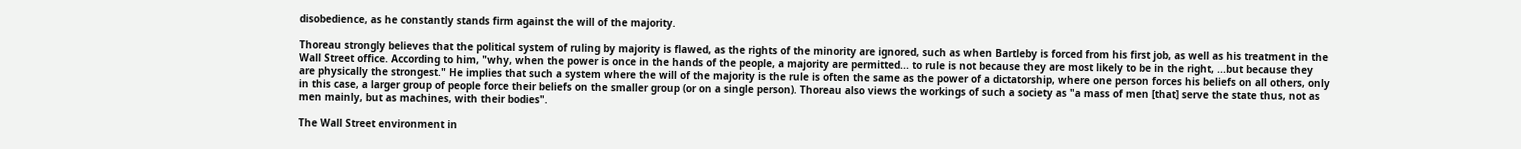disobedience, as he constantly stands firm against the will of the majority.

Thoreau strongly believes that the political system of ruling by majority is flawed, as the rights of the minority are ignored, such as when Bartleby is forced from his first job, as well as his treatment in the Wall Street office. According to him, "why, when the power is once in the hands of the people, a majority are permitted... to rule is not because they are most likely to be in the right, ...but because they are physically the strongest." He implies that such a system where the will of the majority is the rule is often the same as the power of a dictatorship, where one person forces his beliefs on all others, only in this case, a larger group of people force their beliefs on the smaller group (or on a single person). Thoreau also views the workings of such a society as "a mass of men [that] serve the state thus, not as men mainly, but as machines, with their bodies".

The Wall Street environment in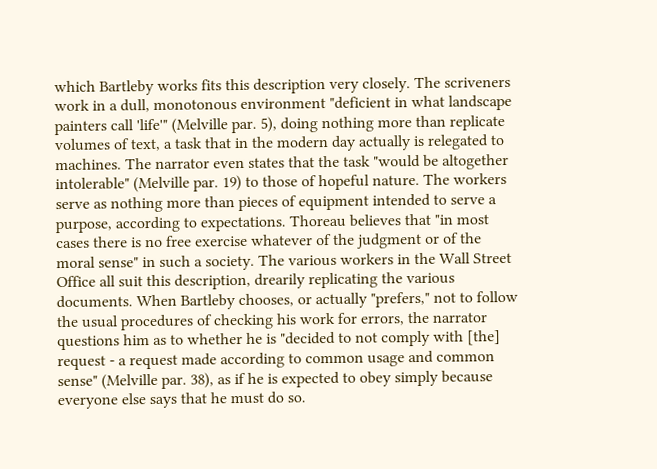which Bartleby works fits this description very closely. The scriveners work in a dull, monotonous environment "deficient in what landscape painters call 'life'" (Melville par. 5), doing nothing more than replicate volumes of text, a task that in the modern day actually is relegated to machines. The narrator even states that the task "would be altogether intolerable" (Melville par. 19) to those of hopeful nature. The workers serve as nothing more than pieces of equipment intended to serve a purpose, according to expectations. Thoreau believes that "in most cases there is no free exercise whatever of the judgment or of the moral sense" in such a society. The various workers in the Wall Street Office all suit this description, drearily replicating the various documents. When Bartleby chooses, or actually "prefers," not to follow the usual procedures of checking his work for errors, the narrator questions him as to whether he is "decided to not comply with [the] request - a request made according to common usage and common sense" (Melville par. 38), as if he is expected to obey simply because everyone else says that he must do so.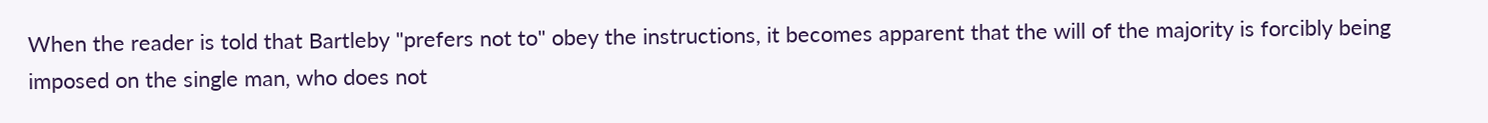When the reader is told that Bartleby "prefers not to" obey the instructions, it becomes apparent that the will of the majority is forcibly being imposed on the single man, who does not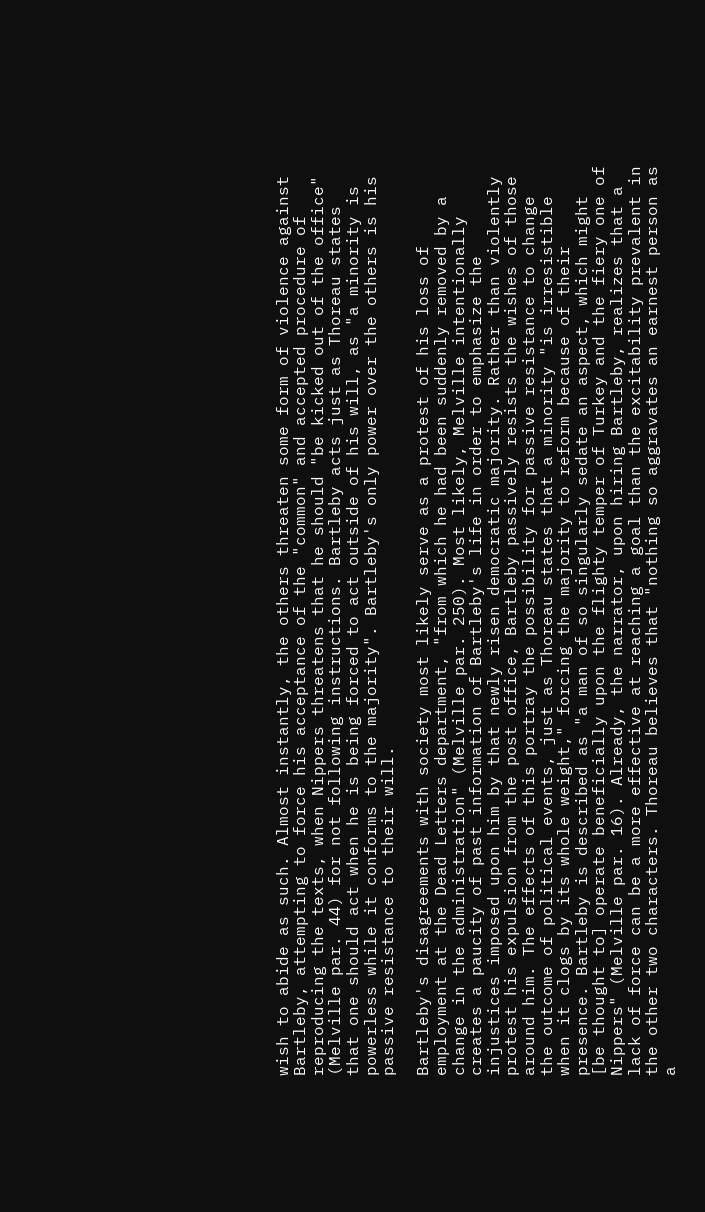wish to abide as such. Almost instantly, the others threaten some form of violence against Bartleby, attempting to force his acceptance of the "common" and accepted procedure of reproducing the texts, when Nippers threatens that he should "be kicked out of the office" (Melville par. 44) for not following instructions. Bartleby acts just as Thoreau states that one should act when he is being forced to act outside of his will, as "a minority is powerless while it conforms to the majority". Bartleby's only power over the others is his passive resistance to their will.

Bartleby's disagreements with society most likely serve as a protest of his loss of employment at the Dead Letters department, "from which he had been suddenly removed by a change in the administration" (Melville par. 250). Most likely, Melville intentionally creates a paucity of past information of Bartleby's life in order to emphasize the injustices imposed upon him by that newly risen democratic majority. Rather than violently protest his expulsion from the post office, Bartleby passively resists the wishes of those around him. The effects of this portray the possibility for passive resistance to change the outcome of political events, just as Thoreau states that a minority "is irresistible when it clogs by its whole weight," forcing the majority to reform because of their presence. Bartleby is described as "a man of so singularly sedate an aspect, which might [be thought to] operate beneficially upon the flighty temper of Turkey and the fiery one of Nippers" (Melville par. 16). Already, the narrator, upon hiring Bartleby, realizes that a lack of force can be a more effective at reaching a goal than the excitability prevalent in the other two characters. Thoreau believes that "nothing so aggravates an earnest person as a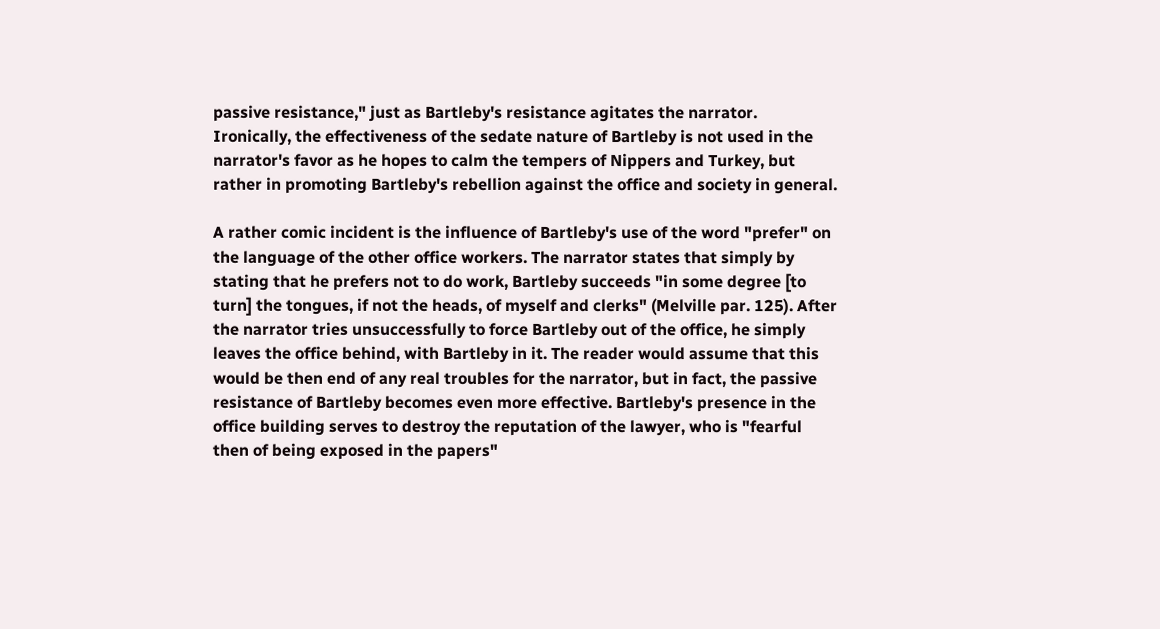passive resistance," just as Bartleby's resistance agitates the narrator. Ironically, the effectiveness of the sedate nature of Bartleby is not used in the narrator's favor as he hopes to calm the tempers of Nippers and Turkey, but rather in promoting Bartleby's rebellion against the office and society in general.

A rather comic incident is the influence of Bartleby's use of the word "prefer" on the language of the other office workers. The narrator states that simply by stating that he prefers not to do work, Bartleby succeeds "in some degree [to turn] the tongues, if not the heads, of myself and clerks" (Melville par. 125). After the narrator tries unsuccessfully to force Bartleby out of the office, he simply leaves the office behind, with Bartleby in it. The reader would assume that this would be then end of any real troubles for the narrator, but in fact, the passive resistance of Bartleby becomes even more effective. Bartleby's presence in the office building serves to destroy the reputation of the lawyer, who is "fearful then of being exposed in the papers"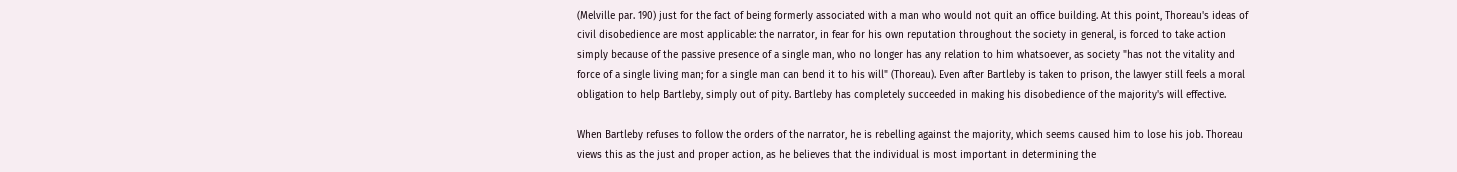(Melville par. 190) just for the fact of being formerly associated with a man who would not quit an office building. At this point, Thoreau's ideas of civil disobedience are most applicable: the narrator, in fear for his own reputation throughout the society in general, is forced to take action simply because of the passive presence of a single man, who no longer has any relation to him whatsoever, as society "has not the vitality and force of a single living man; for a single man can bend it to his will" (Thoreau). Even after Bartleby is taken to prison, the lawyer still feels a moral obligation to help Bartleby, simply out of pity. Bartleby has completely succeeded in making his disobedience of the majority's will effective.

When Bartleby refuses to follow the orders of the narrator, he is rebelling against the majority, which seems caused him to lose his job. Thoreau views this as the just and proper action, as he believes that the individual is most important in determining the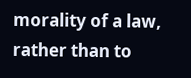morality of a law, rather than to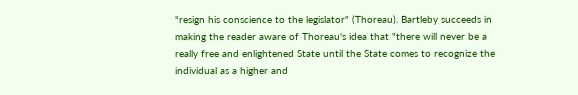"resign his conscience to the legislator" (Thoreau). Bartleby succeeds in making the reader aware of Thoreau's idea that "there will never be a really free and enlightened State until the State comes to recognize the individual as a higher and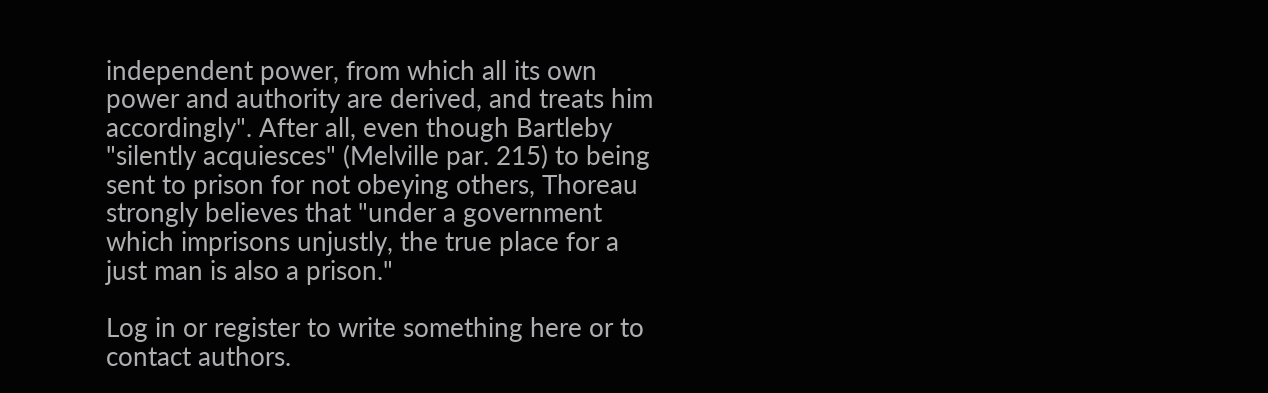independent power, from which all its own power and authority are derived, and treats him accordingly". After all, even though Bartleby "silently acquiesces" (Melville par. 215) to being sent to prison for not obeying others, Thoreau strongly believes that "under a government which imprisons unjustly, the true place for a just man is also a prison."

Log in or register to write something here or to contact authors.